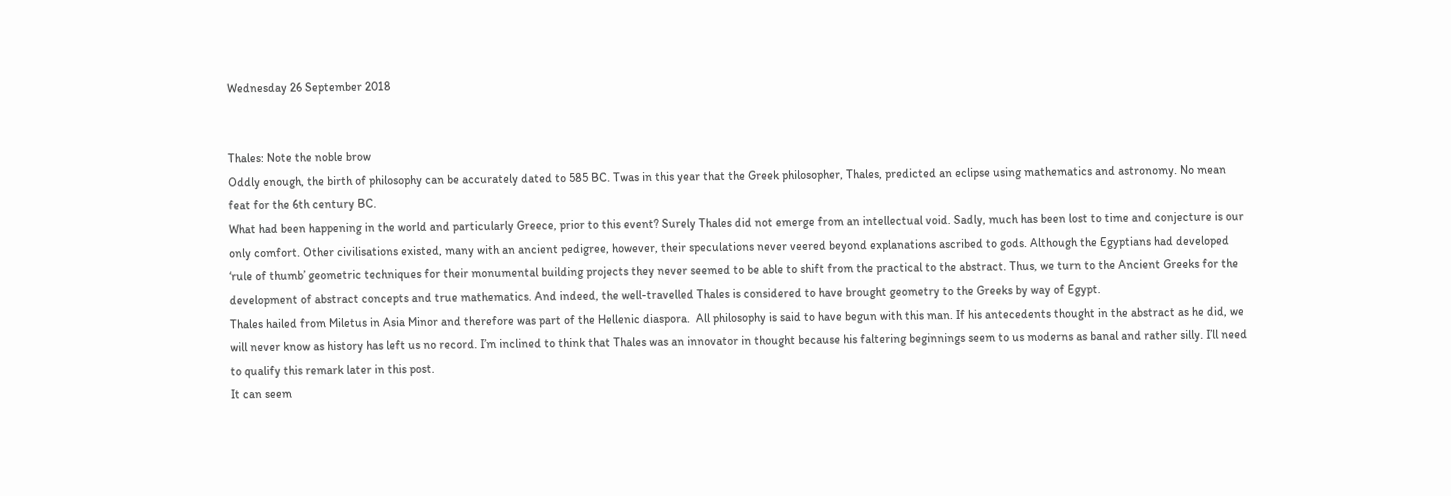Wednesday 26 September 2018


Thales: Note the noble brow
Oddly enough, the birth of philosophy can be accurately dated to 585 BC. Twas in this year that the Greek philosopher, Thales, predicted an eclipse using mathematics and astronomy. No mean feat for the 6th century BC.
What had been happening in the world and particularly Greece, prior to this event? Surely Thales did not emerge from an intellectual void. Sadly, much has been lost to time and conjecture is our only comfort. Other civilisations existed, many with an ancient pedigree, however, their speculations never veered beyond explanations ascribed to gods. Although the Egyptians had developed ‘rule of thumb’ geometric techniques for their monumental building projects they never seemed to be able to shift from the practical to the abstract. Thus, we turn to the Ancient Greeks for the development of abstract concepts and true mathematics. And indeed, the well-travelled Thales is considered to have brought geometry to the Greeks by way of Egypt.
Thales hailed from Miletus in Asia Minor and therefore was part of the Hellenic diaspora.  All philosophy is said to have begun with this man. If his antecedents thought in the abstract as he did, we will never know as history has left us no record. I’m inclined to think that Thales was an innovator in thought because his faltering beginnings seem to us moderns as banal and rather silly. I’ll need to qualify this remark later in this post.
It can seem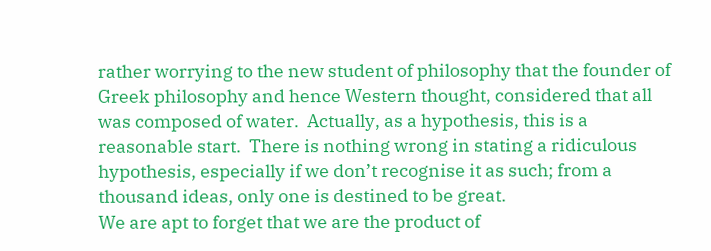rather worrying to the new student of philosophy that the founder of Greek philosophy and hence Western thought, considered that all was composed of water.  Actually, as a hypothesis, this is a reasonable start.  There is nothing wrong in stating a ridiculous hypothesis, especially if we don’t recognise it as such; from a thousand ideas, only one is destined to be great.
We are apt to forget that we are the product of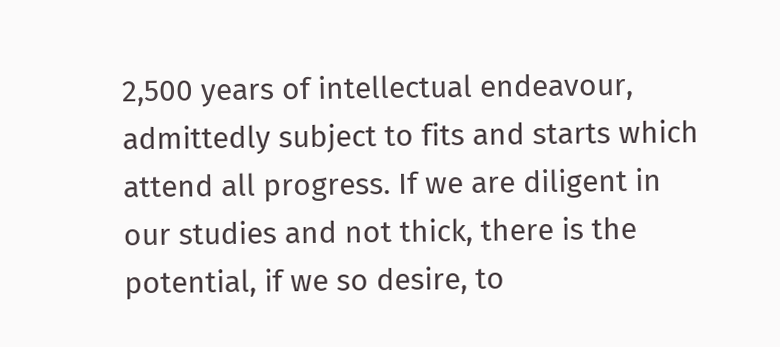2,500 years of intellectual endeavour, admittedly subject to fits and starts which attend all progress. If we are diligent in our studies and not thick, there is the potential, if we so desire, to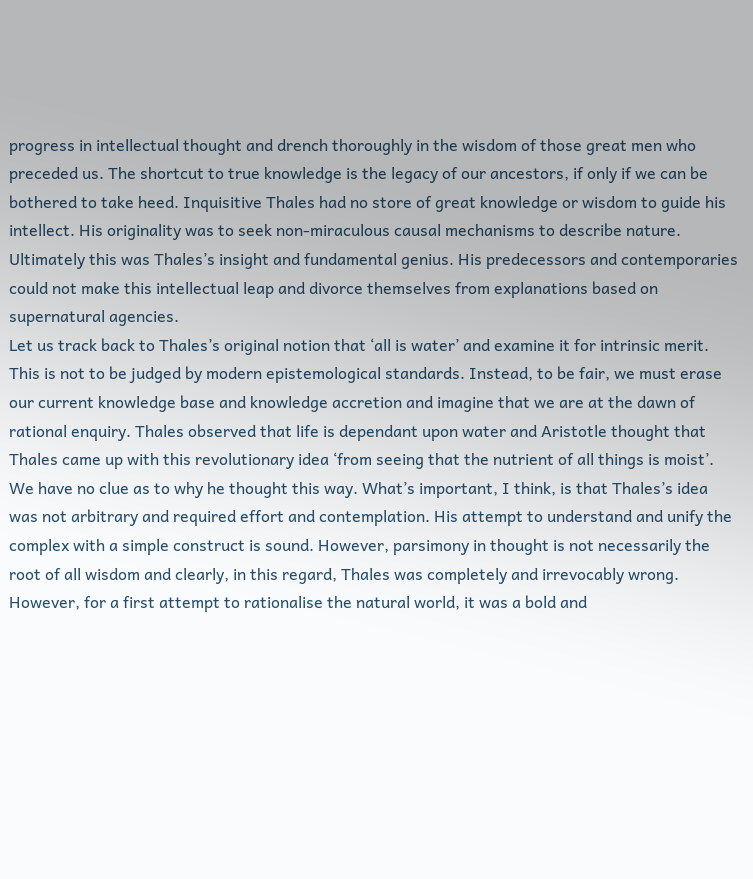progress in intellectual thought and drench thoroughly in the wisdom of those great men who preceded us. The shortcut to true knowledge is the legacy of our ancestors, if only if we can be bothered to take heed. Inquisitive Thales had no store of great knowledge or wisdom to guide his intellect. His originality was to seek non-miraculous causal mechanisms to describe nature. Ultimately this was Thales’s insight and fundamental genius. His predecessors and contemporaries could not make this intellectual leap and divorce themselves from explanations based on supernatural agencies.
Let us track back to Thales’s original notion that ‘all is water’ and examine it for intrinsic merit. This is not to be judged by modern epistemological standards. Instead, to be fair, we must erase our current knowledge base and knowledge accretion and imagine that we are at the dawn of rational enquiry. Thales observed that life is dependant upon water and Aristotle thought that Thales came up with this revolutionary idea ‘from seeing that the nutrient of all things is moist’. We have no clue as to why he thought this way. What’s important, I think, is that Thales’s idea was not arbitrary and required effort and contemplation. His attempt to understand and unify the complex with a simple construct is sound. However, parsimony in thought is not necessarily the root of all wisdom and clearly, in this regard, Thales was completely and irrevocably wrong. However, for a first attempt to rationalise the natural world, it was a bold and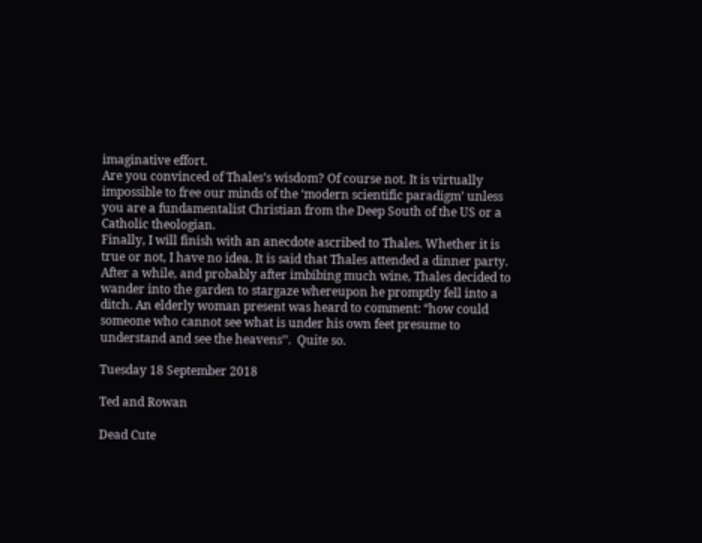imaginative effort.
Are you convinced of Thales’s wisdom? Of course not. It is virtually impossible to free our minds of the ‘modern scientific paradigm’ unless you are a fundamentalist Christian from the Deep South of the US or a Catholic theologian.
Finally, I will finish with an anecdote ascribed to Thales. Whether it is true or not, I have no idea. It is said that Thales attended a dinner party. After a while, and probably after imbibing much wine, Thales decided to wander into the garden to stargaze whereupon he promptly fell into a ditch. An elderly woman present was heard to comment: “how could someone who cannot see what is under his own feet presume to understand and see the heavens’’.  Quite so.

Tuesday 18 September 2018

Ted and Rowan

Dead Cute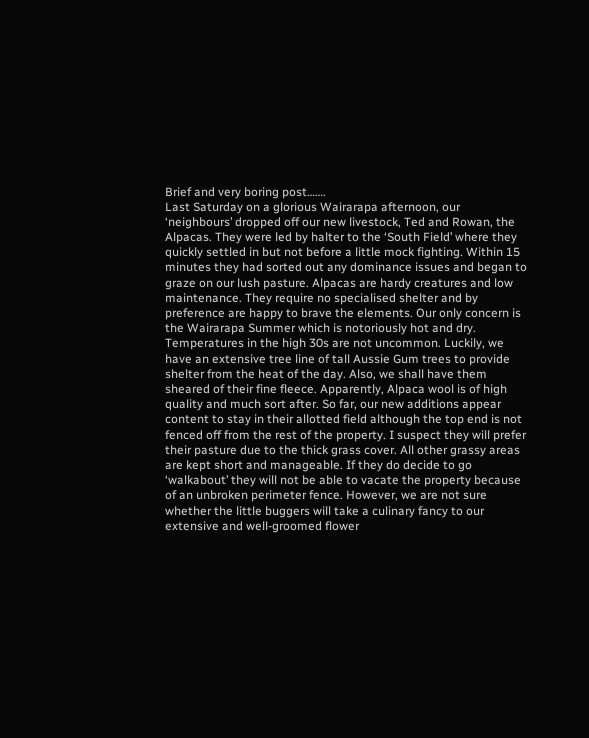Brief and very boring post…….
Last Saturday on a glorious Wairarapa afternoon, our ‘neighbours’ dropped off our new livestock, Ted and Rowan, the Alpacas. They were led by halter to the ‘South Field’ where they quickly settled in but not before a little mock fighting. Within 15 minutes they had sorted out any dominance issues and began to graze on our lush pasture. Alpacas are hardy creatures and low maintenance. They require no specialised shelter and by preference are happy to brave the elements. Our only concern is the Wairarapa Summer which is notoriously hot and dry. Temperatures in the high 30s are not uncommon. Luckily, we have an extensive tree line of tall Aussie Gum trees to provide shelter from the heat of the day. Also, we shall have them sheared of their fine fleece. Apparently, Alpaca wool is of high quality and much sort after. So far, our new additions appear content to stay in their allotted field although the top end is not fenced off from the rest of the property. I suspect they will prefer their pasture due to the thick grass cover. All other grassy areas are kept short and manageable. If they do decide to go ‘walkabout’ they will not be able to vacate the property because of an unbroken perimeter fence. However, we are not sure whether the little buggers will take a culinary fancy to our extensive and well-groomed flower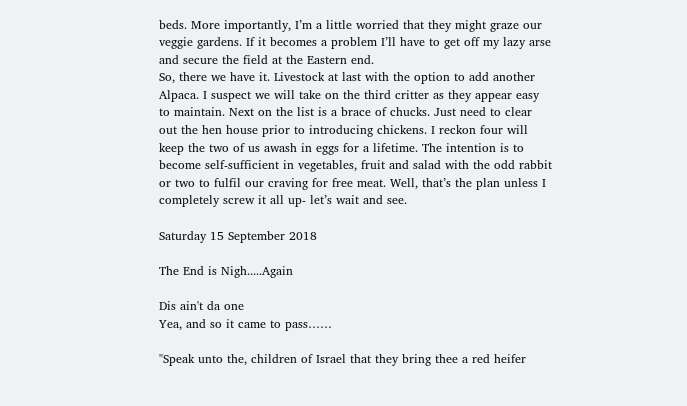beds. More importantly, I’m a little worried that they might graze our veggie gardens. If it becomes a problem I’ll have to get off my lazy arse and secure the field at the Eastern end.
So, there we have it. Livestock at last with the option to add another Alpaca. I suspect we will take on the third critter as they appear easy to maintain. Next on the list is a brace of chucks. Just need to clear out the hen house prior to introducing chickens. I reckon four will keep the two of us awash in eggs for a lifetime. The intention is to become self-sufficient in vegetables, fruit and salad with the odd rabbit or two to fulfil our craving for free meat. Well, that’s the plan unless I completely screw it all up- let’s wait and see.

Saturday 15 September 2018

The End is Nigh.....Again

Dis ain't da one
Yea, and so it came to pass……

"Speak unto the, children of Israel that they bring thee a red heifer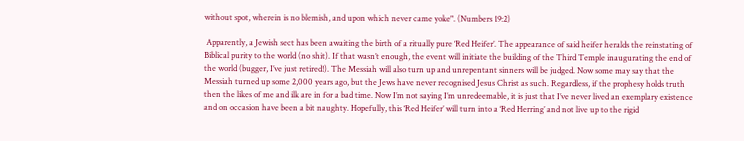without spot, wherein is no blemish, and upon which never came yoke". (Numbers 19:2)

 Apparently, a Jewish sect has been awaiting the birth of a ritually pure ‘Red Heifer’. The appearance of said heifer heralds the reinstating of Biblical purity to the world (no shit). If that wasn’t enough, the event will initiate the building of the Third Temple inaugurating the end of the world (bugger, I’ve just retired!). The Messiah will also turn up and unrepentant sinners will be judged. Now some may say that the Messiah turned up some 2,000 years ago, but the Jews have never recognised Jesus Christ as such. Regardless, if the prophesy holds truth then the likes of me and ilk are in for a bad time. Now I’m not saying I’m unredeemable, it is just that I’ve never lived an exemplary existence and on occasion have been a bit naughty. Hopefully, this ‘Red Heifer’ will turn into a ‘Red Herring’ and not live up to the rigid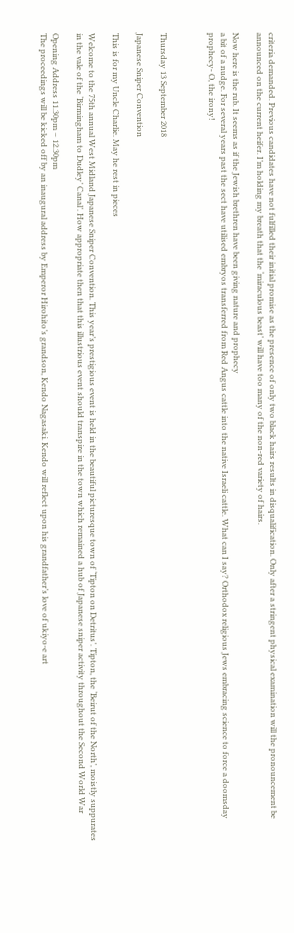criteria demanded. Previous candidates have not fulfilled their initial promise as the presence of only two black hairs results in disqualification. Only after a stringent physical examination will the pronouncement be announced on the current heifer. I’m holding my breath that the ‘miraculous beast’ will have too many of the non-red variety of hairs.

Now here is the rub. It seems as if the Jewish brethren have been giving nature and prophecy
a bit of a nudge. For several years past the sect have utilised embryos transferred from Red Angus cattle into the native Israeli cattle. What can I say? Orthodox religious Jews embracing science to force a doomsday prophecy- O, the irony!



Thursday 13 September 2018

Japanese Sniper Convention

This is for my Uncle Charlie. May he rest in pieces

Welcome to the 75th annual West Midland Japanese Sniper Convention. This year’s prestigious event is held in the beautiful picturesque town of ‘Tipton on Detritus’. Tipton, the ‘Beirut of the North’, moistly suppurates in the vale of the ‘Birmingham to Dudley’ Canal’. How appropriate then that this illustrious event should transpire in the town which remained a hub of Japanese sniper activity throughout the Second World War

Opening Address 11.30pm – 12.30pm
The proceedings will be kicked off by an inaugural address by Emperor Hirohito’s grandson, Kendo Nagasaki. Kendo will reflect upon his grandfather’s love of ukiyo-e art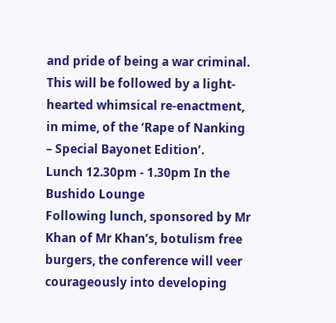and pride of being a war criminal. This will be followed by a light-hearted whimsical re-enactment, in mime, of the ‘Rape of Nanking – Special Bayonet Edition’.
Lunch 12.30pm - 1.30pm In the Bushido Lounge
Following lunch, sponsored by Mr Khan of Mr Khan’s, botulism free burgers, the conference will veer courageously into developing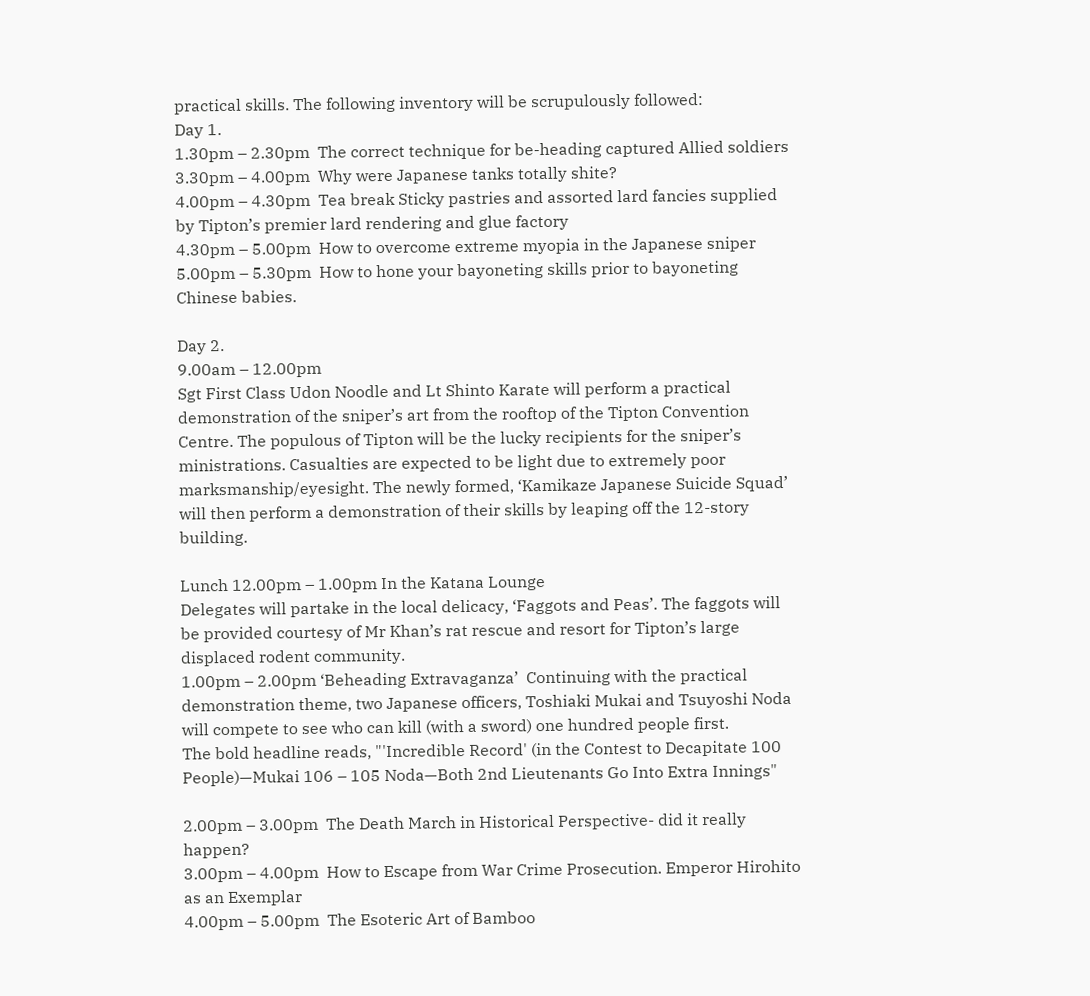practical skills. The following inventory will be scrupulously followed:
Day 1.
1.30pm – 2.30pm  The correct technique for be-heading captured Allied soldiers
3.30pm – 4.00pm  Why were Japanese tanks totally shite?
4.00pm – 4.30pm  Tea break Sticky pastries and assorted lard fancies supplied by Tipton’s premier lard rendering and glue factory
4.30pm – 5.00pm  How to overcome extreme myopia in the Japanese sniper
5.00pm – 5.30pm  How to hone your bayoneting skills prior to bayoneting Chinese babies.

Day 2.
9.00am – 12.00pm
Sgt First Class Udon Noodle and Lt Shinto Karate will perform a practical demonstration of the sniper’s art from the rooftop of the Tipton Convention Centre. The populous of Tipton will be the lucky recipients for the sniper’s ministrations. Casualties are expected to be light due to extremely poor marksmanship/eyesight. The newly formed, ‘Kamikaze Japanese Suicide Squad’ will then perform a demonstration of their skills by leaping off the 12-story building.

Lunch 12.00pm – 1.00pm In the Katana Lounge
Delegates will partake in the local delicacy, ‘Faggots and Peas’. The faggots will be provided courtesy of Mr Khan’s rat rescue and resort for Tipton’s large displaced rodent community.
1.00pm – 2.00pm ‘Beheading Extravaganza’  Continuing with the practical demonstration theme, two Japanese officers, Toshiaki Mukai and Tsuyoshi Noda will compete to see who can kill (with a sword) one hundred people first.
The bold headline reads, "'Incredible Record' (in the Contest to Decapitate 100 People)—Mukai 106 – 105 Noda—Both 2nd Lieutenants Go Into Extra Innings"

2.00pm – 3.00pm  The Death March in Historical Perspective- did it really happen?
3.00pm – 4.00pm  How to Escape from War Crime Prosecution. Emperor Hirohito as an Exemplar
4.00pm – 5.00pm  The Esoteric Art of Bamboo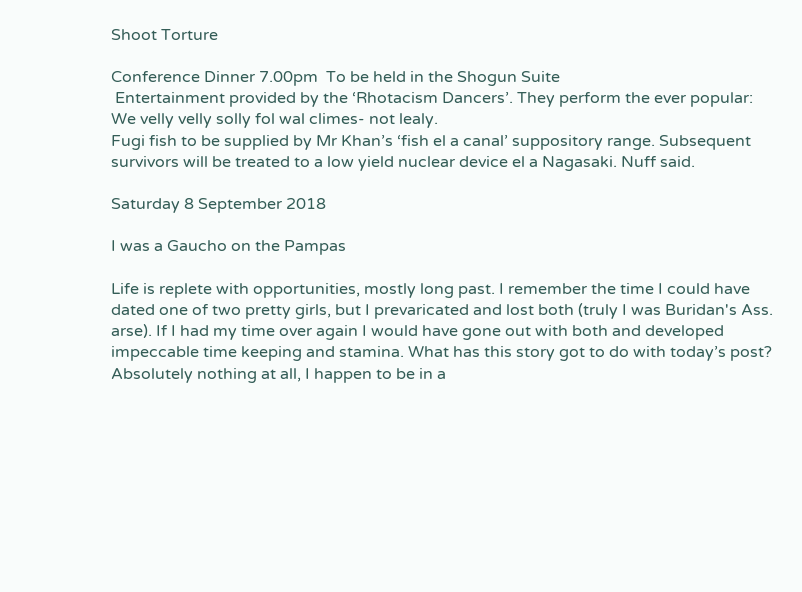Shoot Torture

Conference Dinner 7.00pm  To be held in the Shogun Suite
 Entertainment provided by the ‘Rhotacism Dancers’. They perform the ever popular: We velly velly solly fol wal climes- not lealy.
Fugi fish to be supplied by Mr Khan’s ‘fish el a canal’ suppository range. Subsequent survivors will be treated to a low yield nuclear device el a Nagasaki. Nuff said.

Saturday 8 September 2018

I was a Gaucho on the Pampas

Life is replete with opportunities, mostly long past. I remember the time I could have dated one of two pretty girls, but I prevaricated and lost both (truly I was Buridan's Ass. arse). If I had my time over again I would have gone out with both and developed impeccable time keeping and stamina. What has this story got to do with today’s post? Absolutely nothing at all, I happen to be in a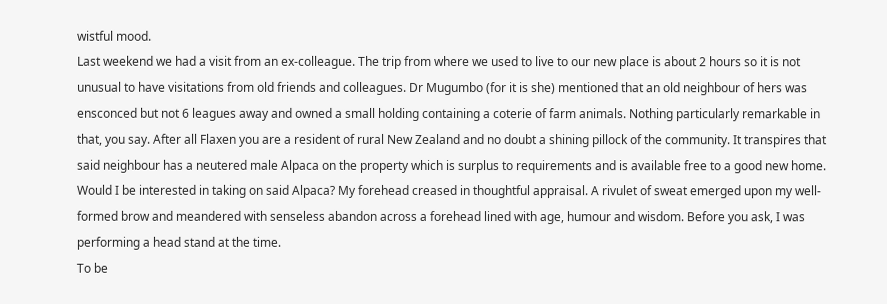wistful mood.
Last weekend we had a visit from an ex-colleague. The trip from where we used to live to our new place is about 2 hours so it is not unusual to have visitations from old friends and colleagues. Dr Mugumbo (for it is she) mentioned that an old neighbour of hers was ensconced but not 6 leagues away and owned a small holding containing a coterie of farm animals. Nothing particularly remarkable in that, you say. After all Flaxen you are a resident of rural New Zealand and no doubt a shining pillock of the community. It transpires that said neighbour has a neutered male Alpaca on the property which is surplus to requirements and is available free to a good new home. Would I be interested in taking on said Alpaca? My forehead creased in thoughtful appraisal. A rivulet of sweat emerged upon my well-formed brow and meandered with senseless abandon across a forehead lined with age, humour and wisdom. Before you ask, I was performing a head stand at the time.
To be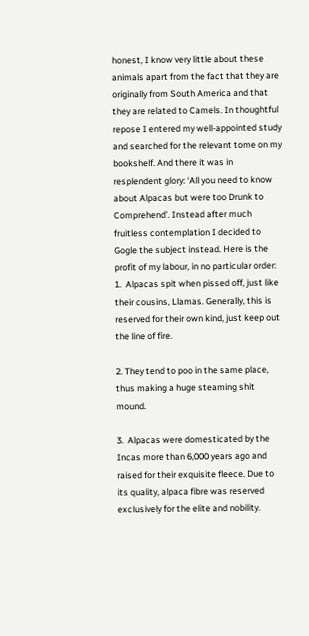honest, I know very little about these animals apart from the fact that they are originally from South America and that they are related to Camels. In thoughtful repose I entered my well-appointed study and searched for the relevant tome on my bookshelf. And there it was in resplendent glory: ‘All you need to know about Alpacas but were too Drunk to Comprehend’. Instead after much fruitless contemplation I decided to Gogle the subject instead. Here is the profit of my labour, in no particular order:
1.  Alpacas spit when pissed off, just like their cousins, Llamas. Generally, this is reserved for their own kind, just keep out the line of fire.

2. They tend to poo in the same place, thus making a huge steaming shit mound.

3.  Alpacas were domesticated by the Incas more than 6,000 years ago and raised for their exquisite fleece. Due to its quality, alpaca fibre was reserved exclusively for the elite and nobility.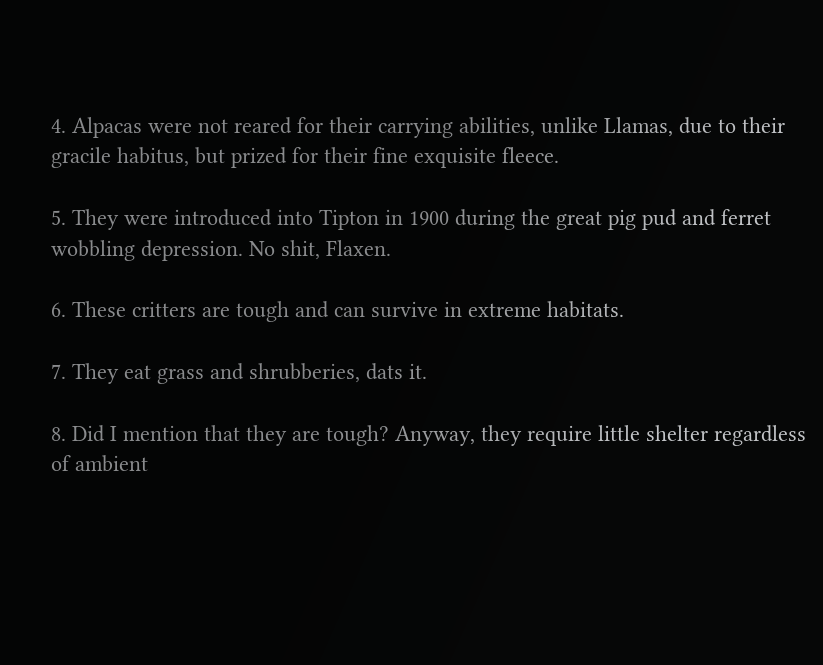4. Alpacas were not reared for their carrying abilities, unlike Llamas, due to their gracile habitus, but prized for their fine exquisite fleece.

5. They were introduced into Tipton in 1900 during the great pig pud and ferret wobbling depression. No shit, Flaxen.

6. These critters are tough and can survive in extreme habitats.

7. They eat grass and shrubberies, dats it.

8. Did I mention that they are tough? Anyway, they require little shelter regardless of ambient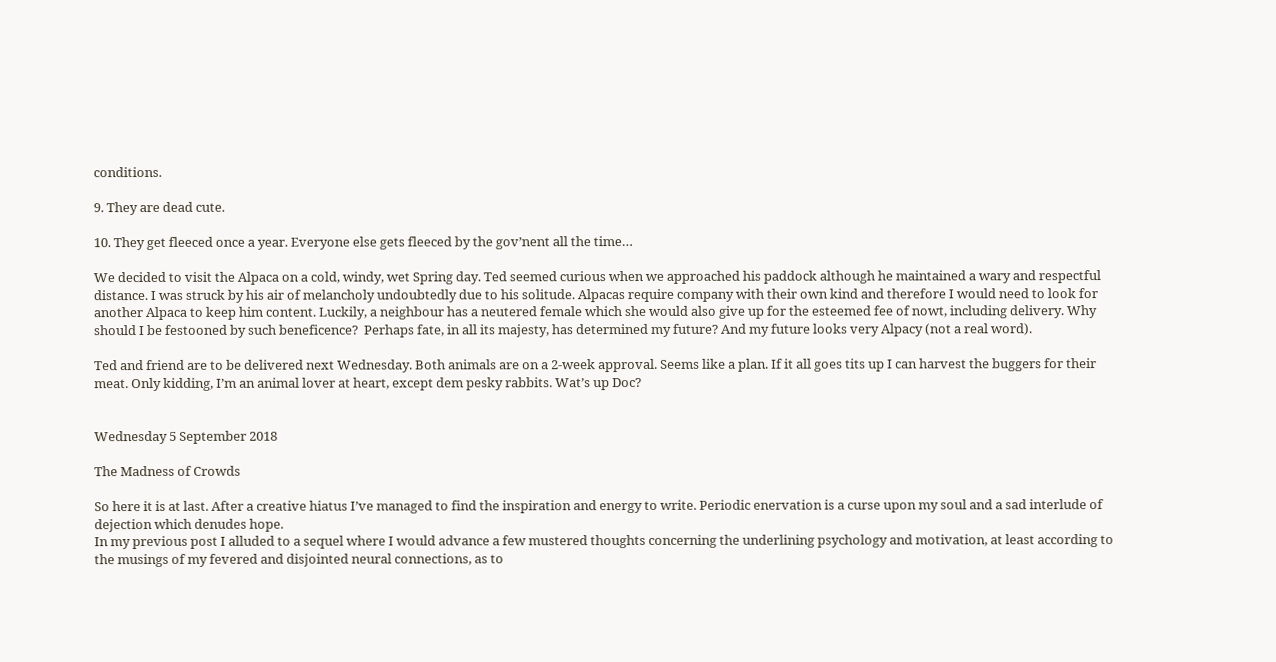conditions.

9. They are dead cute.

10. They get fleeced once a year. Everyone else gets fleeced by the gov’nent all the time…

We decided to visit the Alpaca on a cold, windy, wet Spring day. Ted seemed curious when we approached his paddock although he maintained a wary and respectful distance. I was struck by his air of melancholy undoubtedly due to his solitude. Alpacas require company with their own kind and therefore I would need to look for another Alpaca to keep him content. Luckily, a neighbour has a neutered female which she would also give up for the esteemed fee of nowt, including delivery. Why should I be festooned by such beneficence?  Perhaps fate, in all its majesty, has determined my future? And my future looks very Alpacy (not a real word).

Ted and friend are to be delivered next Wednesday. Both animals are on a 2-week approval. Seems like a plan. If it all goes tits up I can harvest the buggers for their meat. Only kidding, I’m an animal lover at heart, except dem pesky rabbits. Wat’s up Doc?


Wednesday 5 September 2018

The Madness of Crowds

So here it is at last. After a creative hiatus I’ve managed to find the inspiration and energy to write. Periodic enervation is a curse upon my soul and a sad interlude of dejection which denudes hope.
In my previous post I alluded to a sequel where I would advance a few mustered thoughts concerning the underlining psychology and motivation, at least according to the musings of my fevered and disjointed neural connections, as to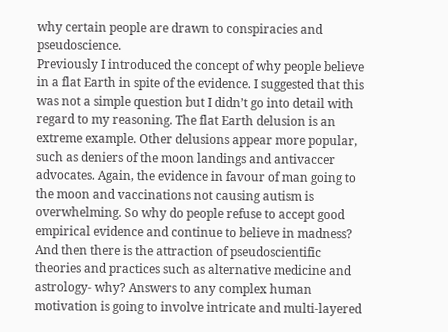why certain people are drawn to conspiracies and pseudoscience.
Previously I introduced the concept of why people believe in a flat Earth in spite of the evidence. I suggested that this was not a simple question but I didn’t go into detail with regard to my reasoning. The flat Earth delusion is an extreme example. Other delusions appear more popular, such as deniers of the moon landings and antivaccer advocates. Again, the evidence in favour of man going to the moon and vaccinations not causing autism is overwhelming. So why do people refuse to accept good empirical evidence and continue to believe in madness? And then there is the attraction of pseudoscientific theories and practices such as alternative medicine and astrology- why? Answers to any complex human motivation is going to involve intricate and multi-layered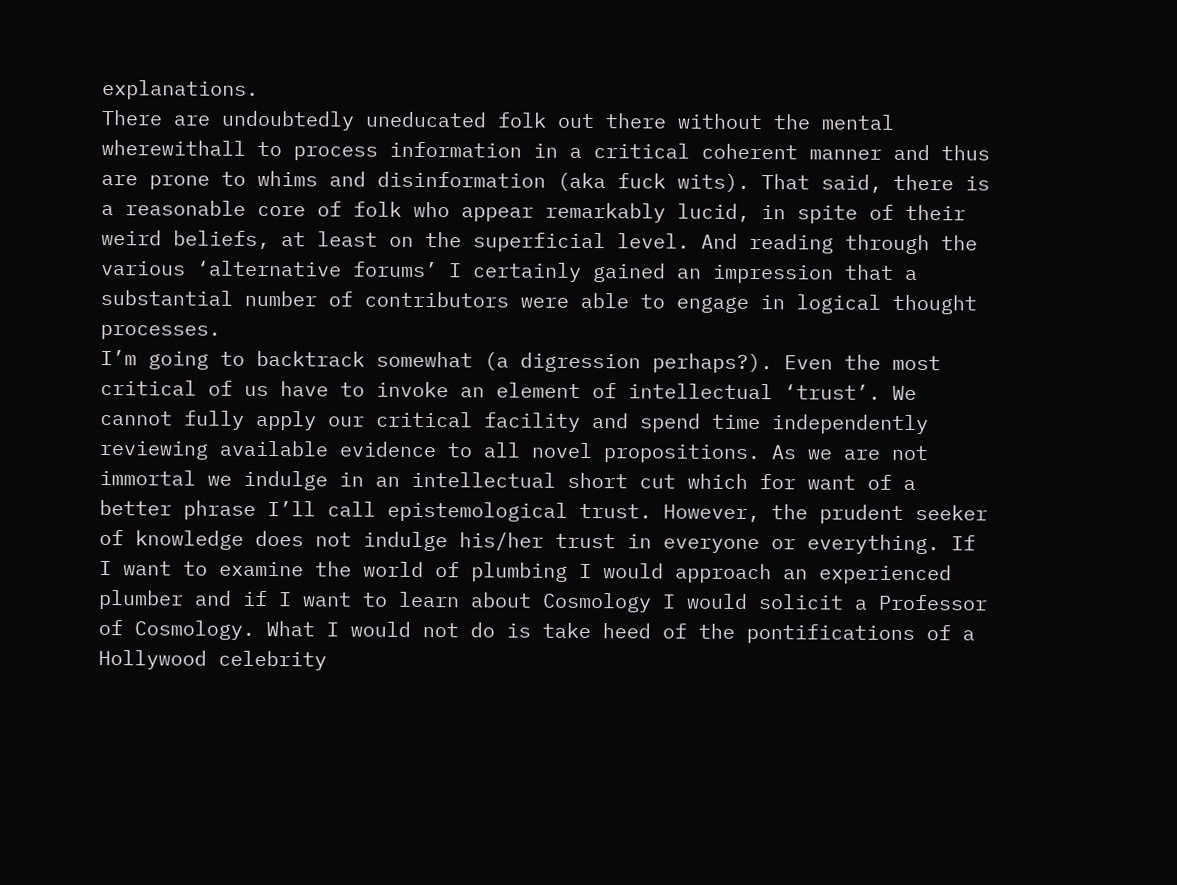explanations.
There are undoubtedly uneducated folk out there without the mental wherewithall to process information in a critical coherent manner and thus are prone to whims and disinformation (aka fuck wits). That said, there is a reasonable core of folk who appear remarkably lucid, in spite of their weird beliefs, at least on the superficial level. And reading through the various ‘alternative forums’ I certainly gained an impression that a substantial number of contributors were able to engage in logical thought processes.
I’m going to backtrack somewhat (a digression perhaps?). Even the most critical of us have to invoke an element of intellectual ‘trust’. We cannot fully apply our critical facility and spend time independently reviewing available evidence to all novel propositions. As we are not immortal we indulge in an intellectual short cut which for want of a better phrase I’ll call epistemological trust. However, the prudent seeker of knowledge does not indulge his/her trust in everyone or everything. If I want to examine the world of plumbing I would approach an experienced plumber and if I want to learn about Cosmology I would solicit a Professor of Cosmology. What I would not do is take heed of the pontifications of a Hollywood celebrity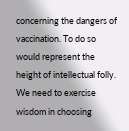concerning the dangers of vaccination. To do so would represent the height of intellectual folly. We need to exercise wisdom in choosing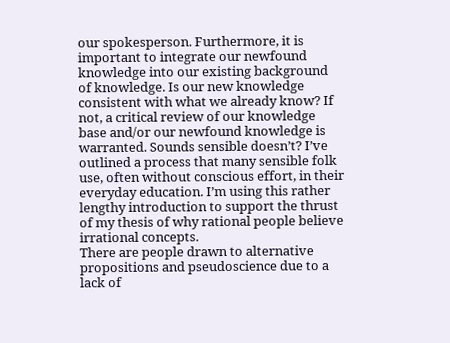our spokesperson. Furthermore, it is important to integrate our newfound knowledge into our existing background of knowledge. Is our new knowledge consistent with what we already know? If not, a critical review of our knowledge base and/or our newfound knowledge is warranted. Sounds sensible doesn’t? I’ve outlined a process that many sensible folk use, often without conscious effort, in their everyday education. I’m using this rather lengthy introduction to support the thrust of my thesis of why rational people believe irrational concepts.
There are people drawn to alternative propositions and pseudoscience due to a lack of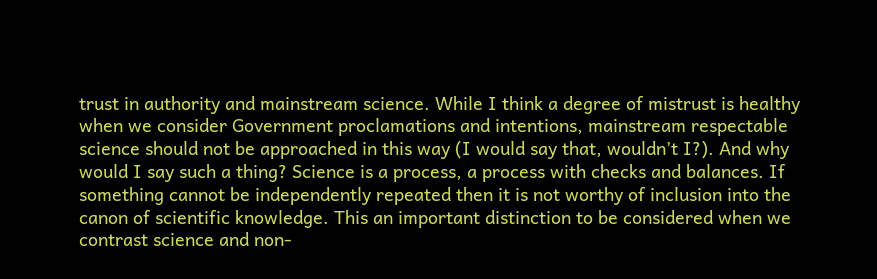trust in authority and mainstream science. While I think a degree of mistrust is healthy when we consider Government proclamations and intentions, mainstream respectable science should not be approached in this way (I would say that, wouldn’t I?). And why would I say such a thing? Science is a process, a process with checks and balances. If something cannot be independently repeated then it is not worthy of inclusion into the canon of scientific knowledge. This an important distinction to be considered when we contrast science and non-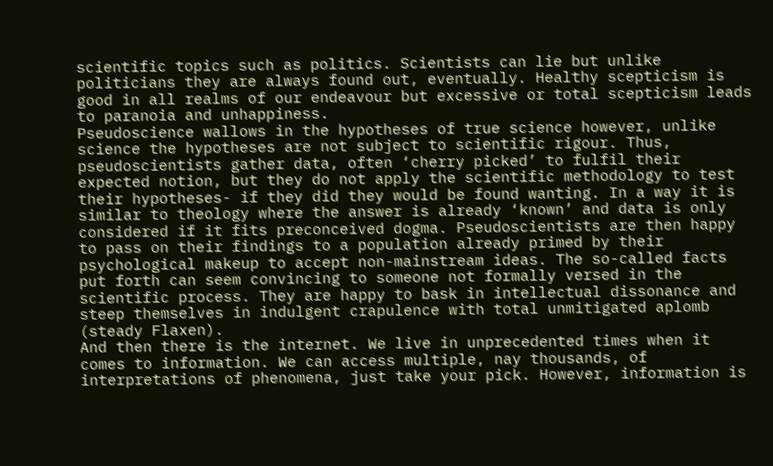scientific topics such as politics. Scientists can lie but unlike politicians they are always found out, eventually. Healthy scepticism is good in all realms of our endeavour but excessive or total scepticism leads to paranoia and unhappiness.
Pseudoscience wallows in the hypotheses of true science however, unlike science the hypotheses are not subject to scientific rigour. Thus, pseudoscientists gather data, often ‘cherry picked’ to fulfil their expected notion, but they do not apply the scientific methodology to test their hypotheses- if they did they would be found wanting. In a way it is similar to theology where the answer is already ‘known’ and data is only considered if it fits preconceived dogma. Pseudoscientists are then happy to pass on their findings to a population already primed by their psychological makeup to accept non-mainstream ideas. The so-called facts put forth can seem convincing to someone not formally versed in the scientific process. They are happy to bask in intellectual dissonance and steep themselves in indulgent crapulence with total unmitigated aplomb (steady Flaxen).
And then there is the internet. We live in unprecedented times when it comes to information. We can access multiple, nay thousands, of interpretations of phenomena, just take your pick. However, information is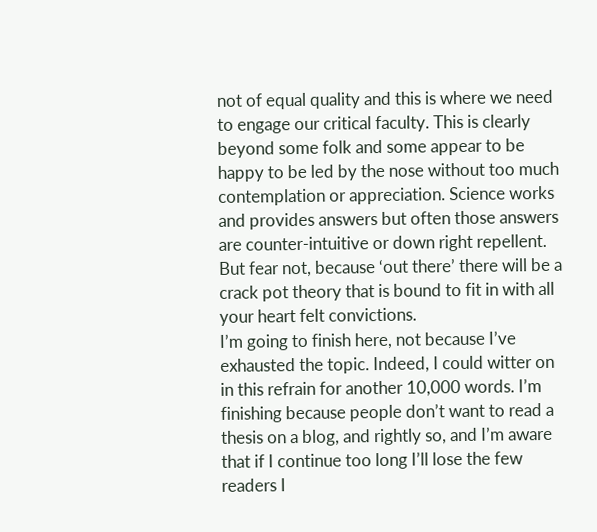not of equal quality and this is where we need to engage our critical faculty. This is clearly beyond some folk and some appear to be happy to be led by the nose without too much contemplation or appreciation. Science works and provides answers but often those answers are counter-intuitive or down right repellent. But fear not, because ‘out there’ there will be a crack pot theory that is bound to fit in with all your heart felt convictions.
I’m going to finish here, not because I’ve exhausted the topic. Indeed, I could witter on in this refrain for another 10,000 words. I’m finishing because people don’t want to read a thesis on a blog, and rightly so, and I’m aware that if I continue too long I’ll lose the few readers I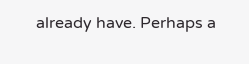already have. Perhaps a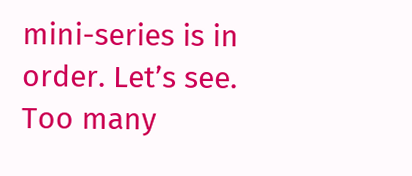mini-series is in order. Let’s see.
Too many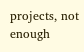projects, not enough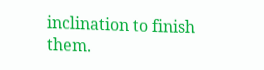inclination to finish them.